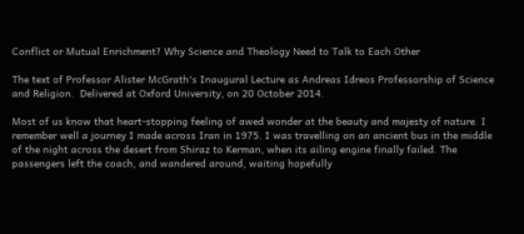Conflict or Mutual Enrichment? Why Science and Theology Need to Talk to Each Other

The text of Professor Alister McGrath's Inaugural Lecture as Andreas Idreos Professorship of Science and Religion.  Delivered at Oxford University, on 20 October 2014.

Most of us know that heart-stopping feeling of awed wonder at the beauty and majesty of nature. I remember well a journey I made across Iran in 1975. I was travelling on an ancient bus in the middle of the night across the desert from Shiraz to Kerman, when its ailing engine finally failed. The passengers left the coach, and wandered around, waiting hopefully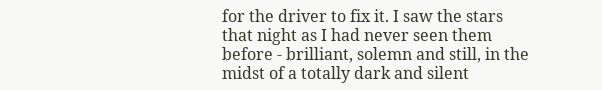for the driver to fix it. I saw the stars that night as I had never seen them before - brilliant, solemn and still, in the midst of a totally dark and silent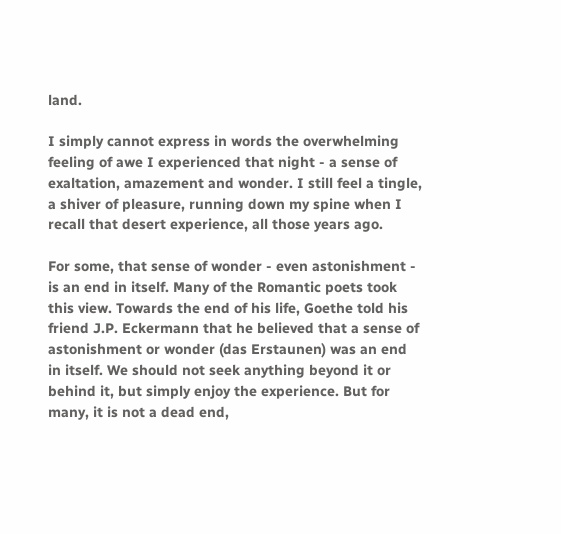land.

I simply cannot express in words the overwhelming feeling of awe I experienced that night - a sense of exaltation, amazement and wonder. I still feel a tingle, a shiver of pleasure, running down my spine when I recall that desert experience, all those years ago.

For some, that sense of wonder - even astonishment - is an end in itself. Many of the Romantic poets took this view. Towards the end of his life, Goethe told his friend J.P. Eckermann that he believed that a sense of astonishment or wonder (das Erstaunen) was an end in itself. We should not seek anything beyond it or behind it, but simply enjoy the experience. But for many, it is not a dead end,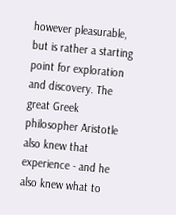however pleasurable, but is rather a starting point for exploration and discovery. The great Greek philosopher Aristotle also knew that experience - and he also knew what to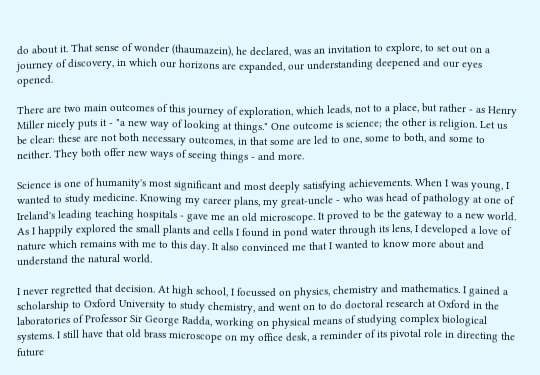do about it. That sense of wonder (thaumazein), he declared, was an invitation to explore, to set out on a journey of discovery, in which our horizons are expanded, our understanding deepened and our eyes opened.

There are two main outcomes of this journey of exploration, which leads, not to a place, but rather - as Henry Miller nicely puts it - "a new way of looking at things." One outcome is science; the other is religion. Let us be clear: these are not both necessary outcomes, in that some are led to one, some to both, and some to neither. They both offer new ways of seeing things - and more.

Science is one of humanity's most significant and most deeply satisfying achievements. When I was young, I wanted to study medicine. Knowing my career plans, my great-uncle - who was head of pathology at one of Ireland's leading teaching hospitals - gave me an old microscope. It proved to be the gateway to a new world. As I happily explored the small plants and cells I found in pond water through its lens, I developed a love of nature which remains with me to this day. It also convinced me that I wanted to know more about and understand the natural world.

I never regretted that decision. At high school, I focussed on physics, chemistry and mathematics. I gained a scholarship to Oxford University to study chemistry, and went on to do doctoral research at Oxford in the laboratories of Professor Sir George Radda, working on physical means of studying complex biological systems. I still have that old brass microscope on my office desk, a reminder of its pivotal role in directing the future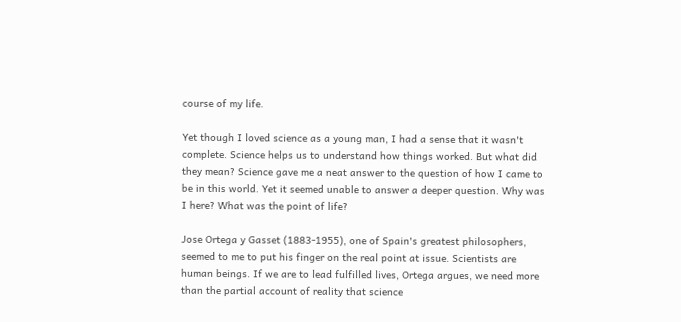course of my life.

Yet though I loved science as a young man, I had a sense that it wasn't complete. Science helps us to understand how things worked. But what did they mean? Science gave me a neat answer to the question of how I came to be in this world. Yet it seemed unable to answer a deeper question. Why was I here? What was the point of life?

Jose Ortega y Gasset (1883-1955), one of Spain's greatest philosophers, seemed to me to put his finger on the real point at issue. Scientists are human beings. If we are to lead fulfilled lives, Ortega argues, we need more than the partial account of reality that science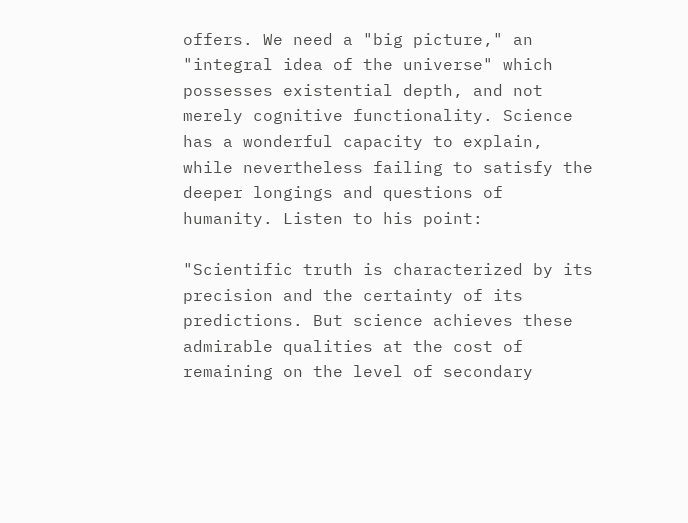offers. We need a "big picture," an "integral idea of the universe" which possesses existential depth, and not merely cognitive functionality. Science has a wonderful capacity to explain, while nevertheless failing to satisfy the deeper longings and questions of humanity. Listen to his point:

"Scientific truth is characterized by its precision and the certainty of its predictions. But science achieves these admirable qualities at the cost of remaining on the level of secondary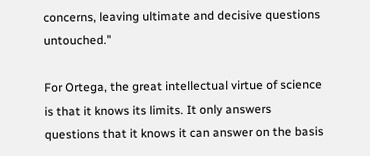concerns, leaving ultimate and decisive questions untouched."

For Ortega, the great intellectual virtue of science is that it knows its limits. It only answers questions that it knows it can answer on the basis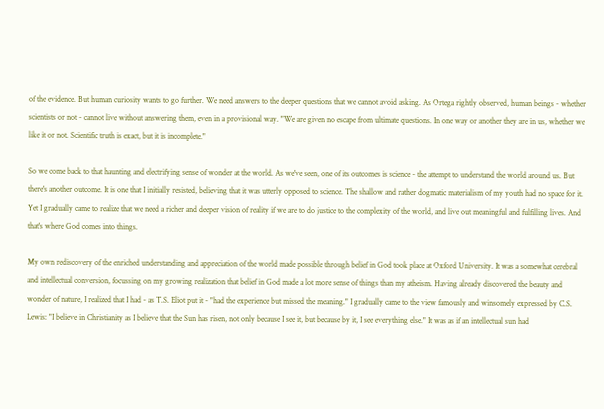of the evidence. But human curiosity wants to go further. We need answers to the deeper questions that we cannot avoid asking. As Ortega rightly observed, human beings - whether scientists or not - cannot live without answering them, even in a provisional way. "We are given no escape from ultimate questions. In one way or another they are in us, whether we like it or not. Scientific truth is exact, but it is incomplete."

So we come back to that haunting and electrifying sense of wonder at the world. As we've seen, one of its outcomes is science - the attempt to understand the world around us. But there's another outcome. It is one that I initially resisted, believing that it was utterly opposed to science. The shallow and rather dogmatic materialism of my youth had no space for it. Yet I gradually came to realize that we need a richer and deeper vision of reality if we are to do justice to the complexity of the world, and live out meaningful and fulfilling lives. And that's where God comes into things.

My own rediscovery of the enriched understanding and appreciation of the world made possible through belief in God took place at Oxford University. It was a somewhat cerebral and intellectual conversion, focussing on my growing realization that belief in God made a lot more sense of things than my atheism. Having already discovered the beauty and wonder of nature, I realized that I had - as T.S. Eliot put it - "had the experience but missed the meaning." I gradually came to the view famously and winsomely expressed by C.S. Lewis: "I believe in Christianity as I believe that the Sun has risen, not only because I see it, but because by it, I see everything else." It was as if an intellectual sun had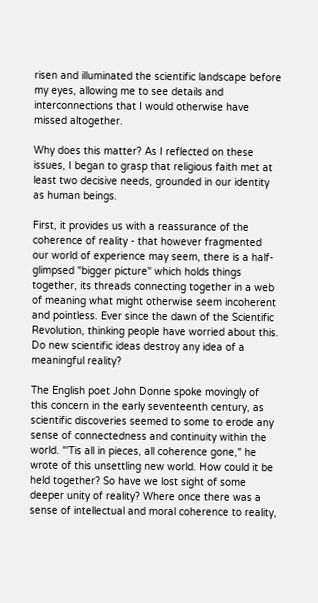risen and illuminated the scientific landscape before my eyes, allowing me to see details and interconnections that I would otherwise have missed altogether.

Why does this matter? As I reflected on these issues, I began to grasp that religious faith met at least two decisive needs, grounded in our identity as human beings.

First, it provides us with a reassurance of the coherence of reality - that however fragmented our world of experience may seem, there is a half-glimpsed "bigger picture" which holds things together, its threads connecting together in a web of meaning what might otherwise seem incoherent and pointless. Ever since the dawn of the Scientific Revolution, thinking people have worried about this. Do new scientific ideas destroy any idea of a meaningful reality?

The English poet John Donne spoke movingly of this concern in the early seventeenth century, as scientific discoveries seemed to some to erode any sense of connectedness and continuity within the world. "'Tis all in pieces, all coherence gone," he wrote of this unsettling new world. How could it be held together? So have we lost sight of some deeper unity of reality? Where once there was a sense of intellectual and moral coherence to reality,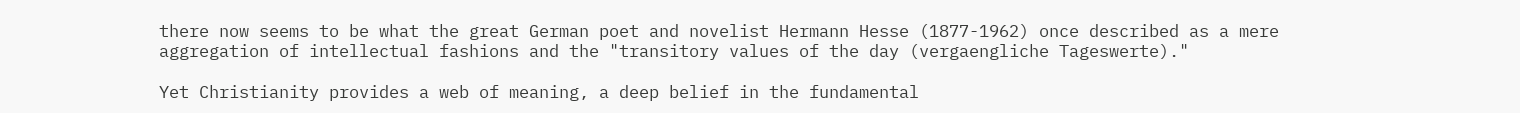there now seems to be what the great German poet and novelist Hermann Hesse (1877-1962) once described as a mere aggregation of intellectual fashions and the "transitory values of the day (vergaengliche Tageswerte)."

Yet Christianity provides a web of meaning, a deep belief in the fundamental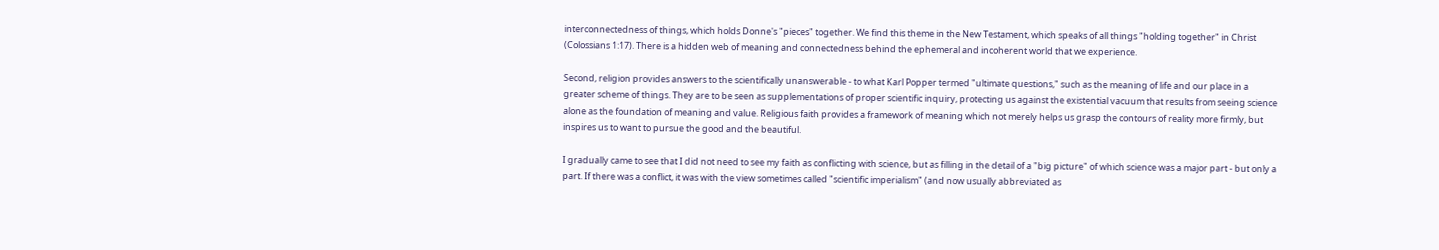interconnectedness of things, which holds Donne's "pieces" together. We find this theme in the New Testament, which speaks of all things "holding together" in Christ (Colossians 1:17). There is a hidden web of meaning and connectedness behind the ephemeral and incoherent world that we experience.

Second, religion provides answers to the scientifically unanswerable - to what Karl Popper termed "ultimate questions," such as the meaning of life and our place in a greater scheme of things. They are to be seen as supplementations of proper scientific inquiry, protecting us against the existential vacuum that results from seeing science alone as the foundation of meaning and value. Religious faith provides a framework of meaning which not merely helps us grasp the contours of reality more firmly, but inspires us to want to pursue the good and the beautiful.

I gradually came to see that I did not need to see my faith as conflicting with science, but as filling in the detail of a "big picture" of which science was a major part - but only a part. If there was a conflict, it was with the view sometimes called "scientific imperialism" (and now usually abbreviated as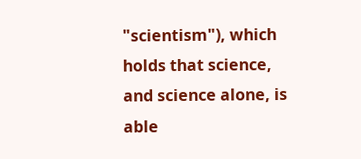"scientism"), which holds that science, and science alone, is able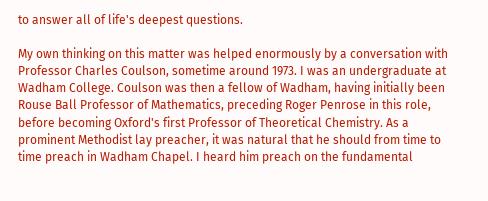to answer all of life's deepest questions.

My own thinking on this matter was helped enormously by a conversation with Professor Charles Coulson, sometime around 1973. I was an undergraduate at Wadham College. Coulson was then a fellow of Wadham, having initially been Rouse Ball Professor of Mathematics, preceding Roger Penrose in this role, before becoming Oxford's first Professor of Theoretical Chemistry. As a prominent Methodist lay preacher, it was natural that he should from time to time preach in Wadham Chapel. I heard him preach on the fundamental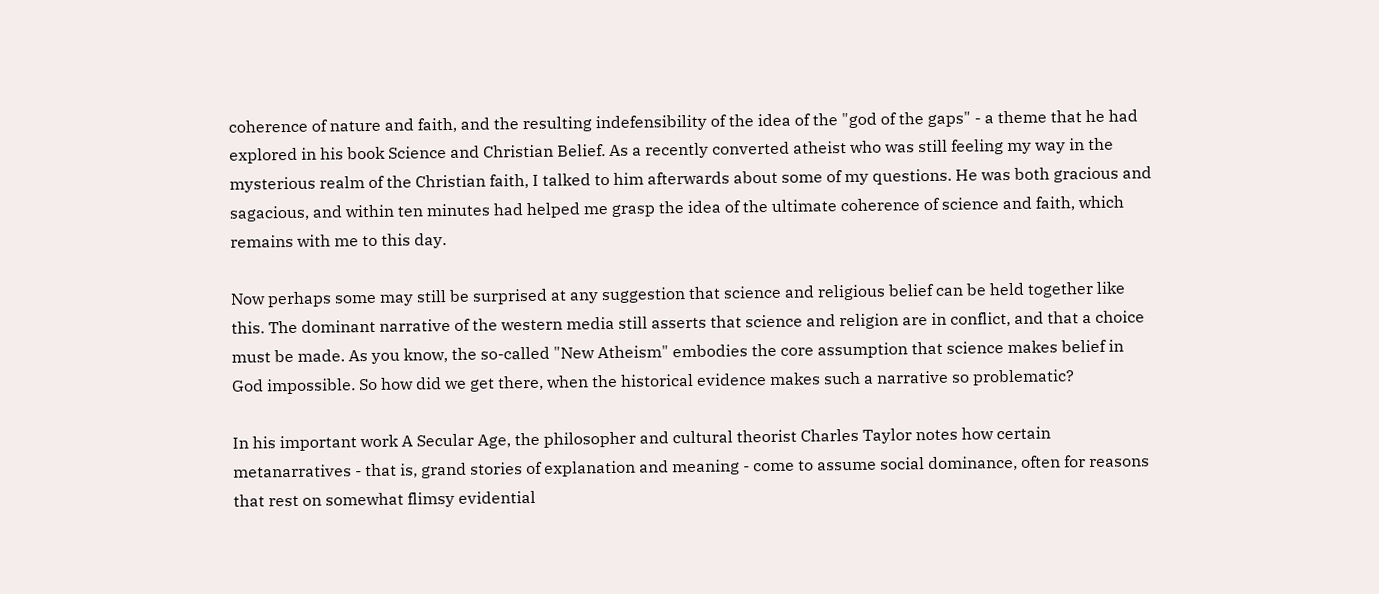coherence of nature and faith, and the resulting indefensibility of the idea of the "god of the gaps" - a theme that he had explored in his book Science and Christian Belief. As a recently converted atheist who was still feeling my way in the mysterious realm of the Christian faith, I talked to him afterwards about some of my questions. He was both gracious and sagacious, and within ten minutes had helped me grasp the idea of the ultimate coherence of science and faith, which remains with me to this day.

Now perhaps some may still be surprised at any suggestion that science and religious belief can be held together like this. The dominant narrative of the western media still asserts that science and religion are in conflict, and that a choice must be made. As you know, the so-called "New Atheism" embodies the core assumption that science makes belief in God impossible. So how did we get there, when the historical evidence makes such a narrative so problematic?

In his important work A Secular Age, the philosopher and cultural theorist Charles Taylor notes how certain metanarratives - that is, grand stories of explanation and meaning - come to assume social dominance, often for reasons that rest on somewhat flimsy evidential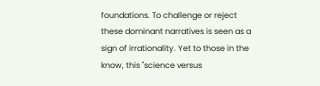foundations. To challenge or reject these dominant narratives is seen as a sign of irrationality. Yet to those in the know, this "science versus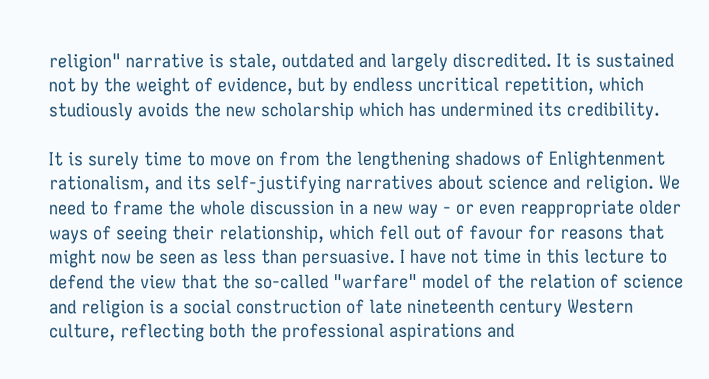religion" narrative is stale, outdated and largely discredited. It is sustained not by the weight of evidence, but by endless uncritical repetition, which studiously avoids the new scholarship which has undermined its credibility.

It is surely time to move on from the lengthening shadows of Enlightenment rationalism, and its self-justifying narratives about science and religion. We need to frame the whole discussion in a new way - or even reappropriate older ways of seeing their relationship, which fell out of favour for reasons that might now be seen as less than persuasive. I have not time in this lecture to defend the view that the so-called "warfare" model of the relation of science and religion is a social construction of late nineteenth century Western culture, reflecting both the professional aspirations and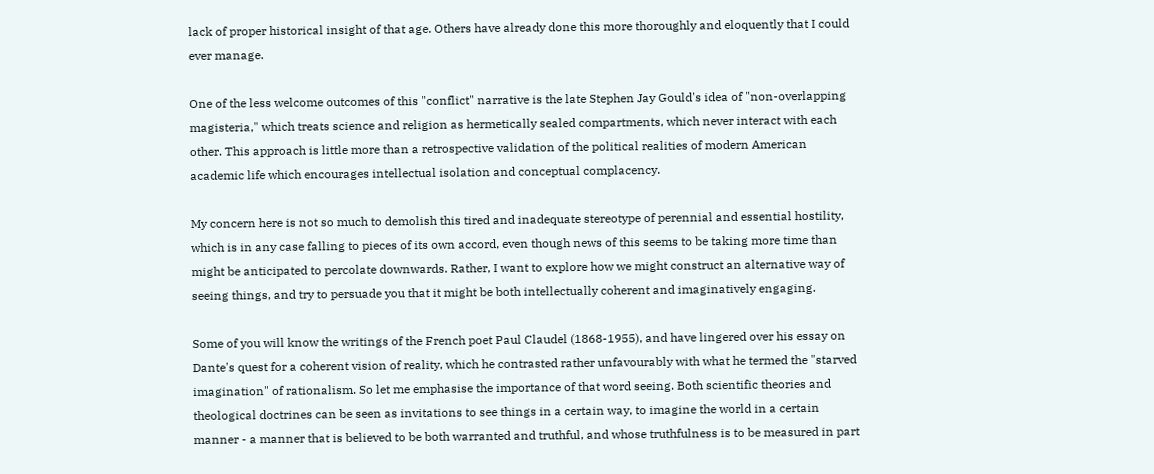lack of proper historical insight of that age. Others have already done this more thoroughly and eloquently that I could ever manage.

One of the less welcome outcomes of this "conflict" narrative is the late Stephen Jay Gould's idea of "non-overlapping magisteria," which treats science and religion as hermetically sealed compartments, which never interact with each other. This approach is little more than a retrospective validation of the political realities of modern American academic life which encourages intellectual isolation and conceptual complacency.

My concern here is not so much to demolish this tired and inadequate stereotype of perennial and essential hostility, which is in any case falling to pieces of its own accord, even though news of this seems to be taking more time than might be anticipated to percolate downwards. Rather, I want to explore how we might construct an alternative way of seeing things, and try to persuade you that it might be both intellectually coherent and imaginatively engaging.

Some of you will know the writings of the French poet Paul Claudel (1868-1955), and have lingered over his essay on Dante's quest for a coherent vision of reality, which he contrasted rather unfavourably with what he termed the "starved imagination" of rationalism. So let me emphasise the importance of that word seeing. Both scientific theories and theological doctrines can be seen as invitations to see things in a certain way, to imagine the world in a certain manner - a manner that is believed to be both warranted and truthful, and whose truthfulness is to be measured in part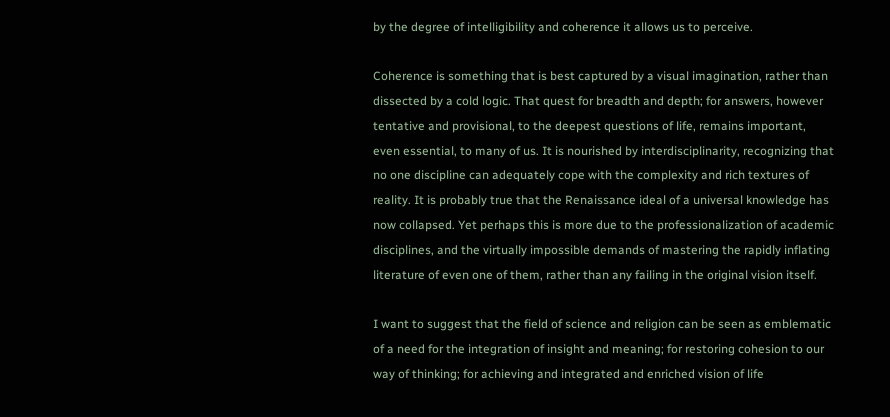by the degree of intelligibility and coherence it allows us to perceive.

Coherence is something that is best captured by a visual imagination, rather than dissected by a cold logic. That quest for breadth and depth; for answers, however tentative and provisional, to the deepest questions of life, remains important, even essential, to many of us. It is nourished by interdisciplinarity, recognizing that no one discipline can adequately cope with the complexity and rich textures of reality. It is probably true that the Renaissance ideal of a universal knowledge has now collapsed. Yet perhaps this is more due to the professionalization of academic disciplines, and the virtually impossible demands of mastering the rapidly inflating literature of even one of them, rather than any failing in the original vision itself.

I want to suggest that the field of science and religion can be seen as emblematic of a need for the integration of insight and meaning; for restoring cohesion to our way of thinking; for achieving and integrated and enriched vision of life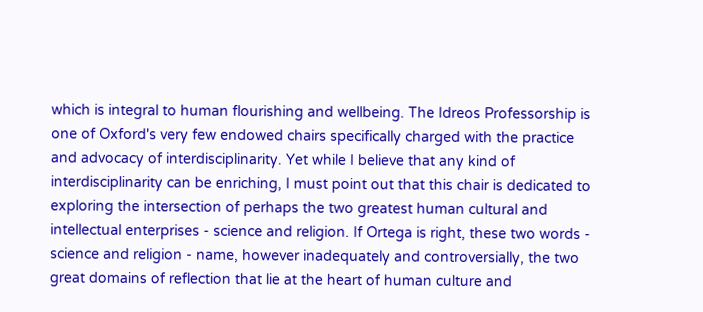which is integral to human flourishing and wellbeing. The Idreos Professorship is one of Oxford's very few endowed chairs specifically charged with the practice and advocacy of interdisciplinarity. Yet while I believe that any kind of interdisciplinarity can be enriching, I must point out that this chair is dedicated to exploring the intersection of perhaps the two greatest human cultural and intellectual enterprises - science and religion. If Ortega is right, these two words - science and religion - name, however inadequately and controversially, the two great domains of reflection that lie at the heart of human culture and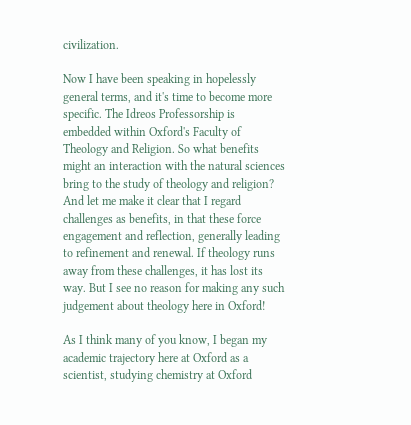civilization.

Now I have been speaking in hopelessly general terms, and it's time to become more specific. The Idreos Professorship is embedded within Oxford's Faculty of Theology and Religion. So what benefits might an interaction with the natural sciences bring to the study of theology and religion? And let me make it clear that I regard challenges as benefits, in that these force engagement and reflection, generally leading to refinement and renewal. If theology runs away from these challenges, it has lost its way. But I see no reason for making any such judgement about theology here in Oxford!

As I think many of you know, I began my academic trajectory here at Oxford as a scientist, studying chemistry at Oxford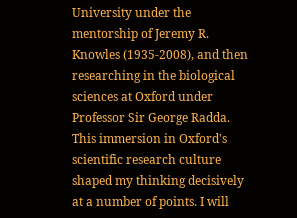University under the mentorship of Jeremy R. Knowles (1935-2008), and then researching in the biological sciences at Oxford under Professor Sir George Radda. This immersion in Oxford's scientific research culture shaped my thinking decisively at a number of points. I will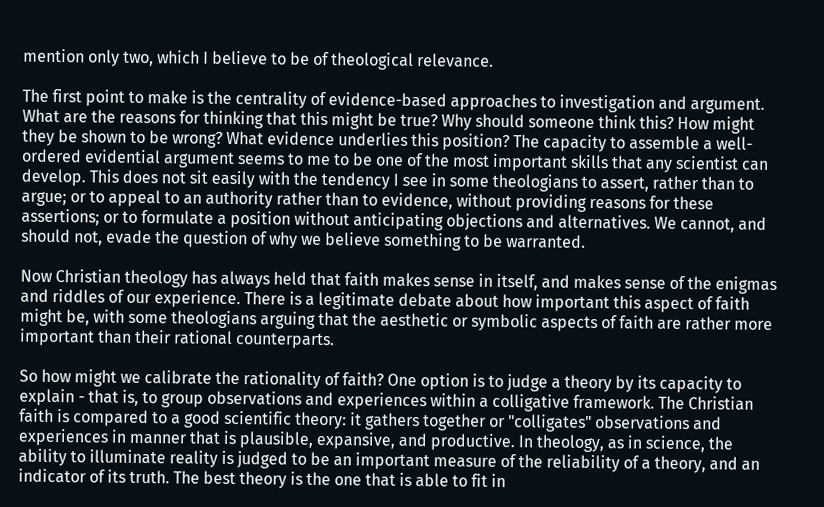mention only two, which I believe to be of theological relevance.

The first point to make is the centrality of evidence-based approaches to investigation and argument. What are the reasons for thinking that this might be true? Why should someone think this? How might they be shown to be wrong? What evidence underlies this position? The capacity to assemble a well-ordered evidential argument seems to me to be one of the most important skills that any scientist can develop. This does not sit easily with the tendency I see in some theologians to assert, rather than to argue; or to appeal to an authority rather than to evidence, without providing reasons for these assertions; or to formulate a position without anticipating objections and alternatives. We cannot, and should not, evade the question of why we believe something to be warranted.

Now Christian theology has always held that faith makes sense in itself, and makes sense of the enigmas and riddles of our experience. There is a legitimate debate about how important this aspect of faith might be, with some theologians arguing that the aesthetic or symbolic aspects of faith are rather more important than their rational counterparts.

So how might we calibrate the rationality of faith? One option is to judge a theory by its capacity to explain - that is, to group observations and experiences within a colligative framework. The Christian faith is compared to a good scientific theory: it gathers together or "colligates" observations and experiences in manner that is plausible, expansive, and productive. In theology, as in science, the ability to illuminate reality is judged to be an important measure of the reliability of a theory, and an indicator of its truth. The best theory is the one that is able to fit in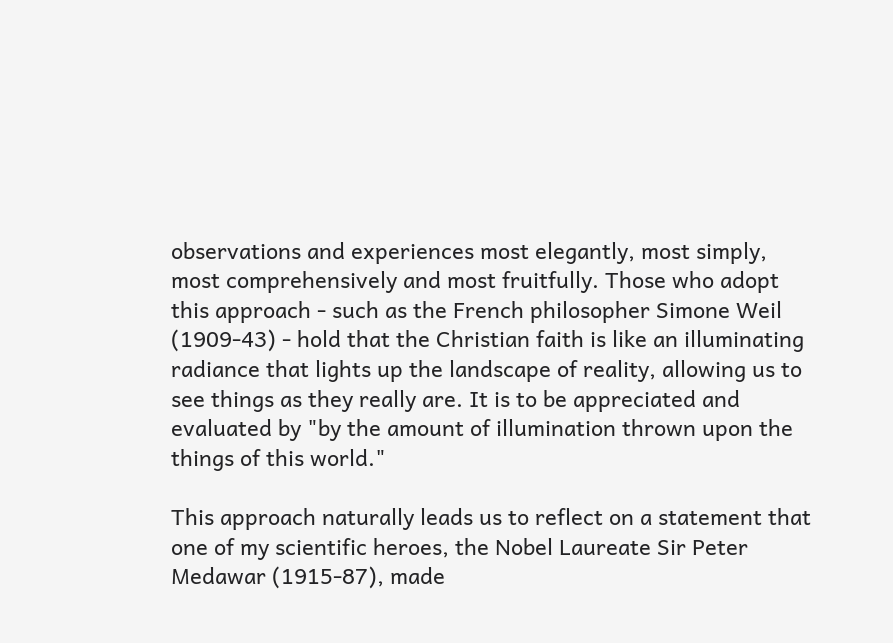observations and experiences most elegantly, most simply, most comprehensively and most fruitfully. Those who adopt this approach - such as the French philosopher Simone Weil (1909-43) - hold that the Christian faith is like an illuminating radiance that lights up the landscape of reality, allowing us to see things as they really are. It is to be appreciated and evaluated by "by the amount of illumination thrown upon the things of this world."

This approach naturally leads us to reflect on a statement that one of my scientific heroes, the Nobel Laureate Sir Peter Medawar (1915-87), made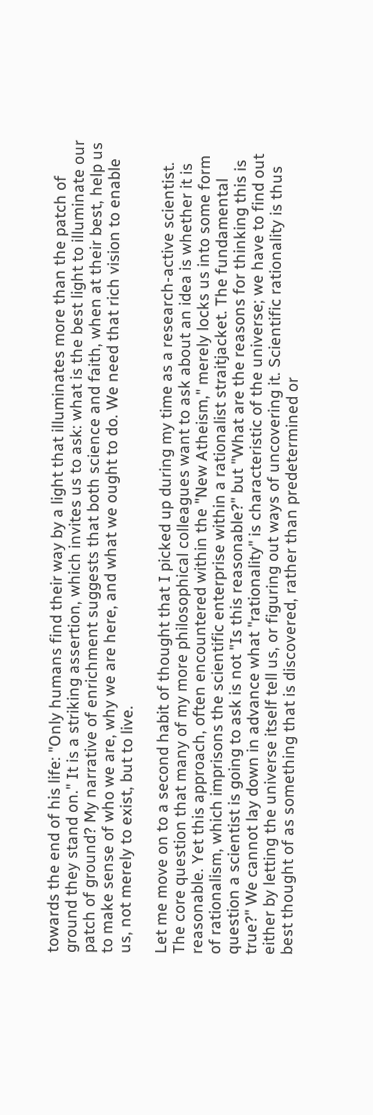towards the end of his life: "Only humans find their way by a light that illuminates more than the patch of ground they stand on." It is a striking assertion, which invites us to ask: what is the best light to illuminate our patch of ground? My narrative of enrichment suggests that both science and faith, when at their best, help us to make sense of who we are, why we are here, and what we ought to do. We need that rich vision to enable us, not merely to exist, but to live.

Let me move on to a second habit of thought that I picked up during my time as a research-active scientist. The core question that many of my more philosophical colleagues want to ask about an idea is whether it is reasonable. Yet this approach, often encountered within the "New Atheism," merely locks us into some form of rationalism, which imprisons the scientific enterprise within a rationalist straitjacket. The fundamental question a scientist is going to ask is not "Is this reasonable?" but "What are the reasons for thinking this is true?" We cannot lay down in advance what "rationality" is characteristic of the universe; we have to find out either by letting the universe itself tell us, or figuring out ways of uncovering it. Scientific rationality is thus best thought of as something that is discovered, rather than predetermined or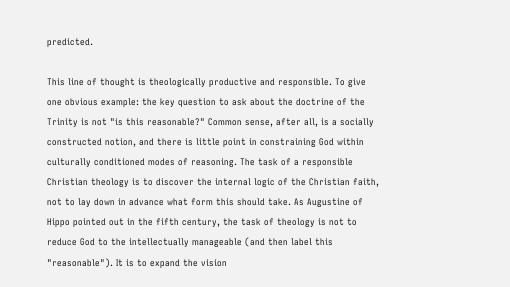predicted.

This line of thought is theologically productive and responsible. To give one obvious example: the key question to ask about the doctrine of the Trinity is not "is this reasonable?" Common sense, after all, is a socially constructed notion, and there is little point in constraining God within culturally conditioned modes of reasoning. The task of a responsible Christian theology is to discover the internal logic of the Christian faith, not to lay down in advance what form this should take. As Augustine of Hippo pointed out in the fifth century, the task of theology is not to reduce God to the intellectually manageable (and then label this "reasonable"). It is to expand the vision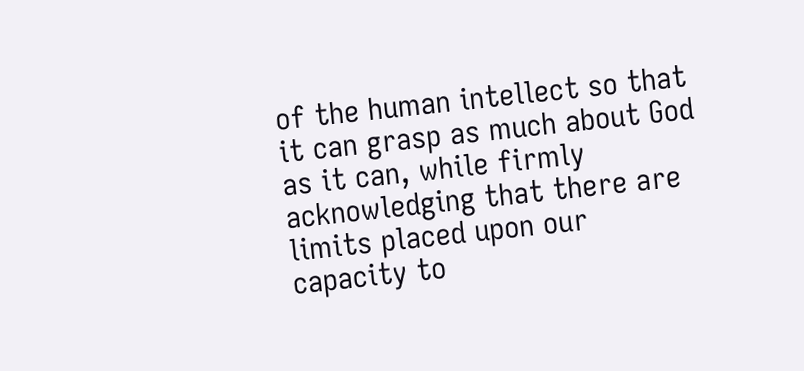of the human intellect so that it can grasp as much about God as it can, while firmly acknowledging that there are limits placed upon our capacity to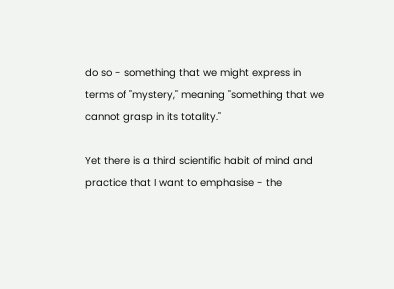do so - something that we might express in terms of "mystery," meaning "something that we cannot grasp in its totality."

Yet there is a third scientific habit of mind and practice that I want to emphasise - the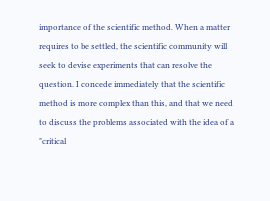importance of the scientific method. When a matter requires to be settled, the scientific community will seek to devise experiments that can resolve the question. I concede immediately that the scientific method is more complex than this, and that we need to discuss the problems associated with the idea of a "critical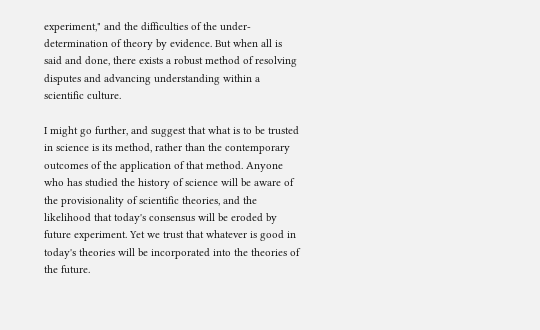experiment," and the difficulties of the under-determination of theory by evidence. But when all is said and done, there exists a robust method of resolving disputes and advancing understanding within a scientific culture.

I might go further, and suggest that what is to be trusted in science is its method, rather than the contemporary outcomes of the application of that method. Anyone who has studied the history of science will be aware of the provisionality of scientific theories, and the likelihood that today's consensus will be eroded by future experiment. Yet we trust that whatever is good in today's theories will be incorporated into the theories of the future.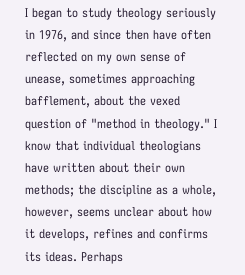I began to study theology seriously in 1976, and since then have often reflected on my own sense of unease, sometimes approaching bafflement, about the vexed question of "method in theology." I know that individual theologians have written about their own methods; the discipline as a whole, however, seems unclear about how it develops, refines and confirms its ideas. Perhaps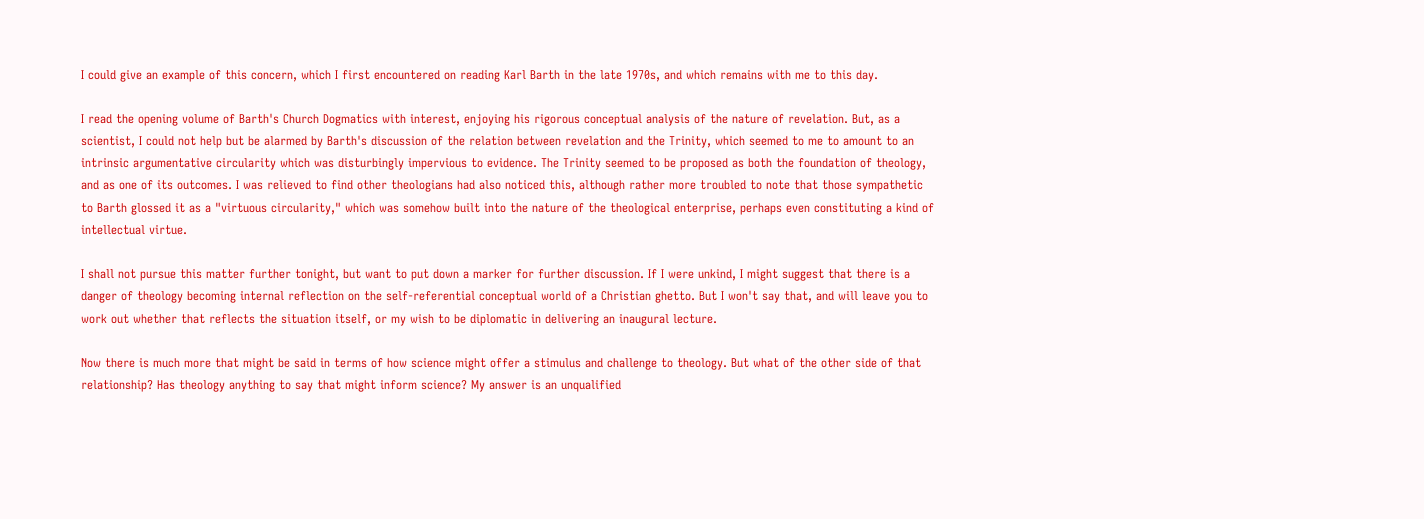I could give an example of this concern, which I first encountered on reading Karl Barth in the late 1970s, and which remains with me to this day.

I read the opening volume of Barth's Church Dogmatics with interest, enjoying his rigorous conceptual analysis of the nature of revelation. But, as a scientist, I could not help but be alarmed by Barth's discussion of the relation between revelation and the Trinity, which seemed to me to amount to an intrinsic argumentative circularity which was disturbingly impervious to evidence. The Trinity seemed to be proposed as both the foundation of theology, and as one of its outcomes. I was relieved to find other theologians had also noticed this, although rather more troubled to note that those sympathetic to Barth glossed it as a "virtuous circularity," which was somehow built into the nature of the theological enterprise, perhaps even constituting a kind of intellectual virtue.

I shall not pursue this matter further tonight, but want to put down a marker for further discussion. If I were unkind, I might suggest that there is a danger of theology becoming internal reflection on the self-referential conceptual world of a Christian ghetto. But I won't say that, and will leave you to work out whether that reflects the situation itself, or my wish to be diplomatic in delivering an inaugural lecture.

Now there is much more that might be said in terms of how science might offer a stimulus and challenge to theology. But what of the other side of that relationship? Has theology anything to say that might inform science? My answer is an unqualified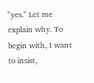"yes." Let me explain why. To begin with, I want to insist,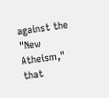against the "New Atheism," that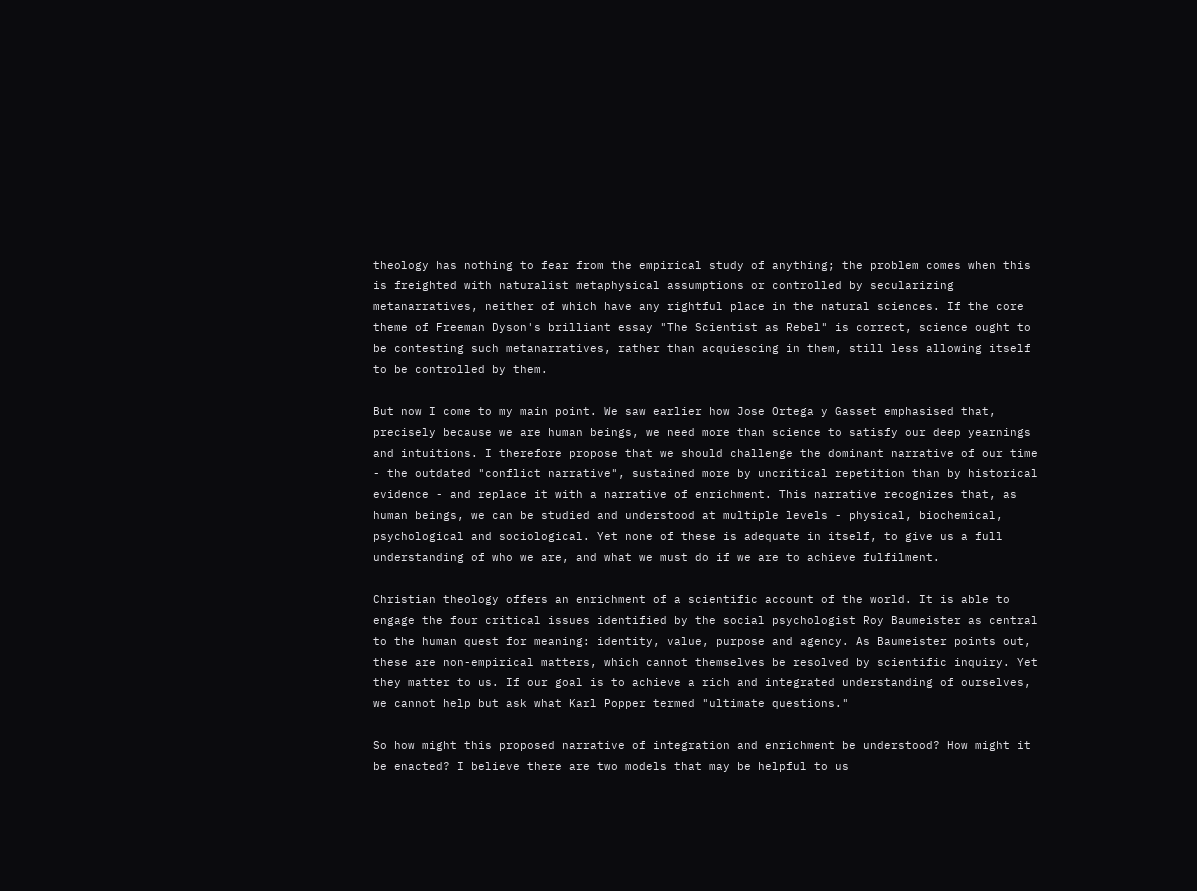theology has nothing to fear from the empirical study of anything; the problem comes when this is freighted with naturalist metaphysical assumptions or controlled by secularizing metanarratives, neither of which have any rightful place in the natural sciences. If the core theme of Freeman Dyson's brilliant essay "The Scientist as Rebel" is correct, science ought to be contesting such metanarratives, rather than acquiescing in them, still less allowing itself to be controlled by them.

But now I come to my main point. We saw earlier how Jose Ortega y Gasset emphasised that, precisely because we are human beings, we need more than science to satisfy our deep yearnings and intuitions. I therefore propose that we should challenge the dominant narrative of our time - the outdated "conflict narrative", sustained more by uncritical repetition than by historical evidence - and replace it with a narrative of enrichment. This narrative recognizes that, as human beings, we can be studied and understood at multiple levels - physical, biochemical, psychological and sociological. Yet none of these is adequate in itself, to give us a full understanding of who we are, and what we must do if we are to achieve fulfilment.

Christian theology offers an enrichment of a scientific account of the world. It is able to engage the four critical issues identified by the social psychologist Roy Baumeister as central to the human quest for meaning: identity, value, purpose and agency. As Baumeister points out, these are non-empirical matters, which cannot themselves be resolved by scientific inquiry. Yet they matter to us. If our goal is to achieve a rich and integrated understanding of ourselves, we cannot help but ask what Karl Popper termed "ultimate questions."

So how might this proposed narrative of integration and enrichment be understood? How might it be enacted? I believe there are two models that may be helpful to us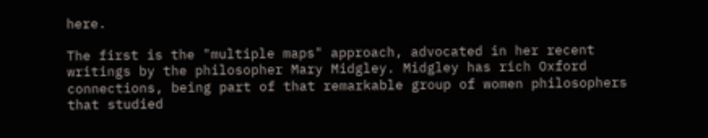here.

The first is the "multiple maps" approach, advocated in her recent writings by the philosopher Mary Midgley. Midgley has rich Oxford connections, being part of that remarkable group of women philosophers that studied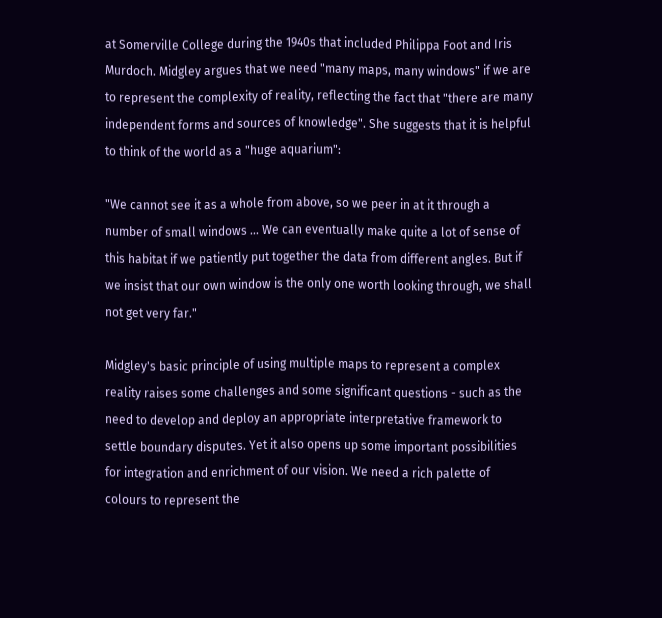at Somerville College during the 1940s that included Philippa Foot and Iris Murdoch. Midgley argues that we need "many maps, many windows" if we are to represent the complexity of reality, reflecting the fact that "there are many independent forms and sources of knowledge". She suggests that it is helpful to think of the world as a "huge aquarium":

"We cannot see it as a whole from above, so we peer in at it through a number of small windows ... We can eventually make quite a lot of sense of this habitat if we patiently put together the data from different angles. But if we insist that our own window is the only one worth looking through, we shall not get very far."

Midgley's basic principle of using multiple maps to represent a complex reality raises some challenges and some significant questions - such as the need to develop and deploy an appropriate interpretative framework to settle boundary disputes. Yet it also opens up some important possibilities for integration and enrichment of our vision. We need a rich palette of colours to represent the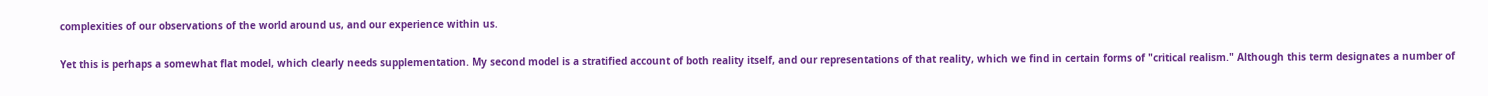complexities of our observations of the world around us, and our experience within us.

Yet this is perhaps a somewhat flat model, which clearly needs supplementation. My second model is a stratified account of both reality itself, and our representations of that reality, which we find in certain forms of "critical realism." Although this term designates a number of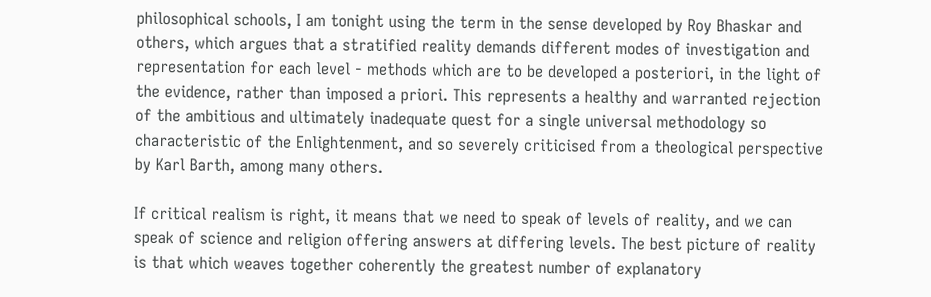philosophical schools, I am tonight using the term in the sense developed by Roy Bhaskar and others, which argues that a stratified reality demands different modes of investigation and representation for each level - methods which are to be developed a posteriori, in the light of the evidence, rather than imposed a priori. This represents a healthy and warranted rejection of the ambitious and ultimately inadequate quest for a single universal methodology so characteristic of the Enlightenment, and so severely criticised from a theological perspective by Karl Barth, among many others.

If critical realism is right, it means that we need to speak of levels of reality, and we can speak of science and religion offering answers at differing levels. The best picture of reality is that which weaves together coherently the greatest number of explanatory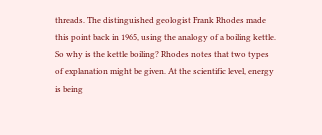threads. The distinguished geologist Frank Rhodes made this point back in 1965, using the analogy of a boiling kettle. So why is the kettle boiling? Rhodes notes that two types of explanation might be given. At the scientific level, energy is being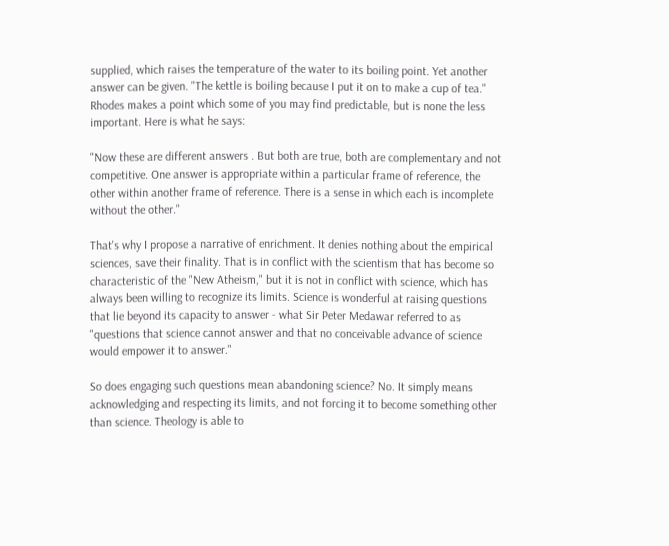supplied, which raises the temperature of the water to its boiling point. Yet another answer can be given. "The kettle is boiling because I put it on to make a cup of tea." Rhodes makes a point which some of you may find predictable, but is none the less important. Here is what he says:

"Now these are different answers . But both are true, both are complementary and not competitive. One answer is appropriate within a particular frame of reference, the other within another frame of reference. There is a sense in which each is incomplete without the other."

That's why I propose a narrative of enrichment. It denies nothing about the empirical sciences, save their finality. That is in conflict with the scientism that has become so characteristic of the "New Atheism," but it is not in conflict with science, which has always been willing to recognize its limits. Science is wonderful at raising questions that lie beyond its capacity to answer - what Sir Peter Medawar referred to as "questions that science cannot answer and that no conceivable advance of science would empower it to answer."

So does engaging such questions mean abandoning science? No. It simply means acknowledging and respecting its limits, and not forcing it to become something other than science. Theology is able to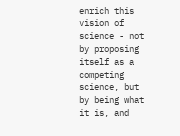enrich this vision of science - not by proposing itself as a competing science, but by being what it is, and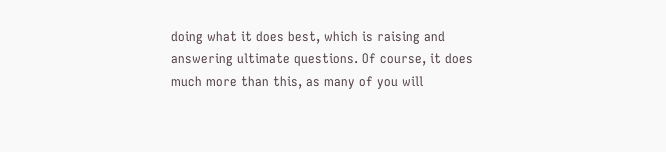doing what it does best, which is raising and answering ultimate questions. Of course, it does much more than this, as many of you will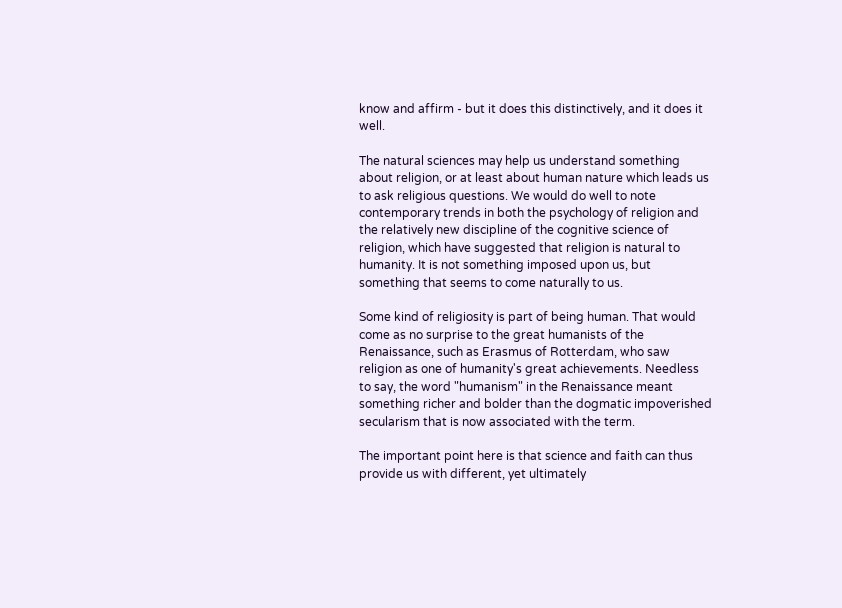know and affirm - but it does this distinctively, and it does it well.

The natural sciences may help us understand something about religion, or at least about human nature which leads us to ask religious questions. We would do well to note contemporary trends in both the psychology of religion and the relatively new discipline of the cognitive science of religion, which have suggested that religion is natural to humanity. It is not something imposed upon us, but something that seems to come naturally to us.

Some kind of religiosity is part of being human. That would come as no surprise to the great humanists of the Renaissance, such as Erasmus of Rotterdam, who saw religion as one of humanity's great achievements. Needless to say, the word "humanism" in the Renaissance meant something richer and bolder than the dogmatic impoverished secularism that is now associated with the term.

The important point here is that science and faith can thus provide us with different, yet ultimately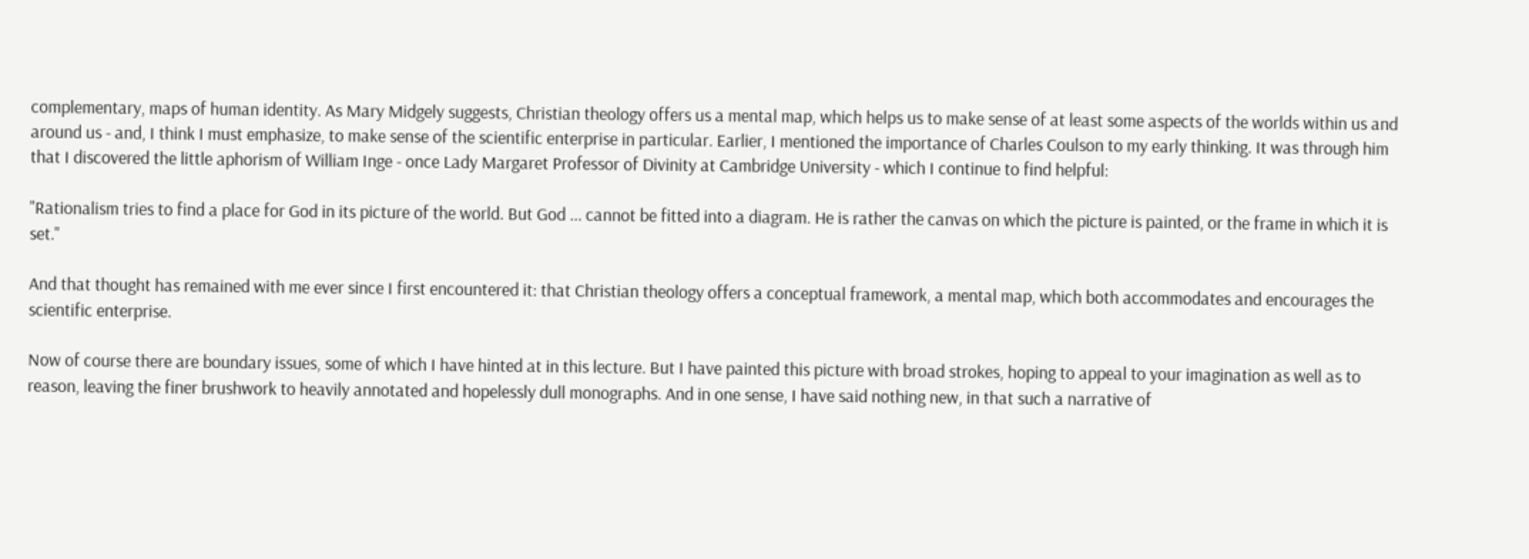complementary, maps of human identity. As Mary Midgely suggests, Christian theology offers us a mental map, which helps us to make sense of at least some aspects of the worlds within us and around us - and, I think I must emphasize, to make sense of the scientific enterprise in particular. Earlier, I mentioned the importance of Charles Coulson to my early thinking. It was through him that I discovered the little aphorism of William Inge - once Lady Margaret Professor of Divinity at Cambridge University - which I continue to find helpful:

"Rationalism tries to find a place for God in its picture of the world. But God ... cannot be fitted into a diagram. He is rather the canvas on which the picture is painted, or the frame in which it is set."

And that thought has remained with me ever since I first encountered it: that Christian theology offers a conceptual framework, a mental map, which both accommodates and encourages the scientific enterprise.

Now of course there are boundary issues, some of which I have hinted at in this lecture. But I have painted this picture with broad strokes, hoping to appeal to your imagination as well as to reason, leaving the finer brushwork to heavily annotated and hopelessly dull monographs. And in one sense, I have said nothing new, in that such a narrative of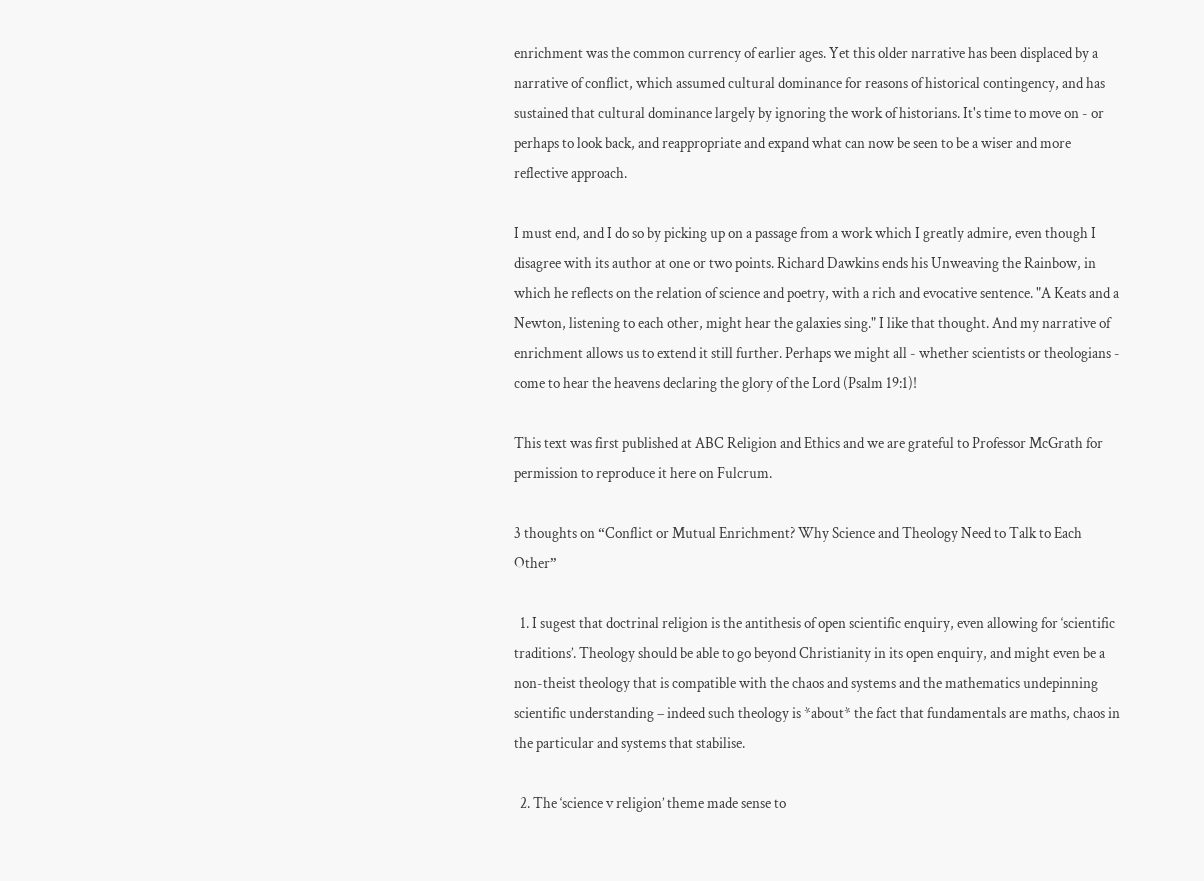enrichment was the common currency of earlier ages. Yet this older narrative has been displaced by a narrative of conflict, which assumed cultural dominance for reasons of historical contingency, and has sustained that cultural dominance largely by ignoring the work of historians. It's time to move on - or perhaps to look back, and reappropriate and expand what can now be seen to be a wiser and more reflective approach.

I must end, and I do so by picking up on a passage from a work which I greatly admire, even though I disagree with its author at one or two points. Richard Dawkins ends his Unweaving the Rainbow, in which he reflects on the relation of science and poetry, with a rich and evocative sentence. "A Keats and a Newton, listening to each other, might hear the galaxies sing." I like that thought. And my narrative of enrichment allows us to extend it still further. Perhaps we might all - whether scientists or theologians - come to hear the heavens declaring the glory of the Lord (Psalm 19:1)!

This text was first published at ABC Religion and Ethics and we are grateful to Professor McGrath for permission to reproduce it here on Fulcrum.

3 thoughts on “Conflict or Mutual Enrichment? Why Science and Theology Need to Talk to Each Other”

  1. I sugest that doctrinal religion is the antithesis of open scientific enquiry, even allowing for ‘scientific traditions’. Theology should be able to go beyond Christianity in its open enquiry, and might even be a non-theist theology that is compatible with the chaos and systems and the mathematics undepinning scientific understanding – indeed such theology is *about* the fact that fundamentals are maths, chaos in the particular and systems that stabilise.

  2. The ‘science v religion’ theme made sense to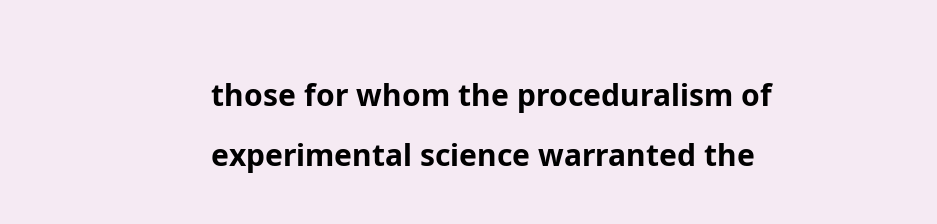those for whom the proceduralism of experimental science warranted the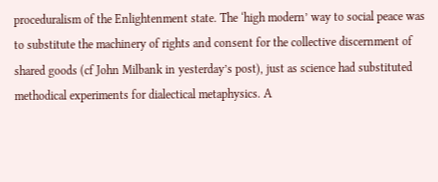proceduralism of the Enlightenment state. The ‘high modern’ way to social peace was to substitute the machinery of rights and consent for the collective discernment of shared goods (cf John Milbank in yesterday’s post), just as science had substituted methodical experiments for dialectical metaphysics. A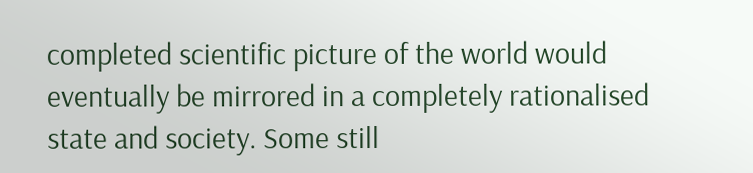completed scientific picture of the world would eventually be mirrored in a completely rationalised state and society. Some still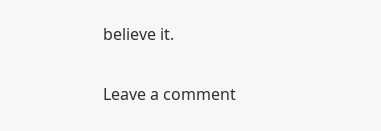believe it.

Leave a comment